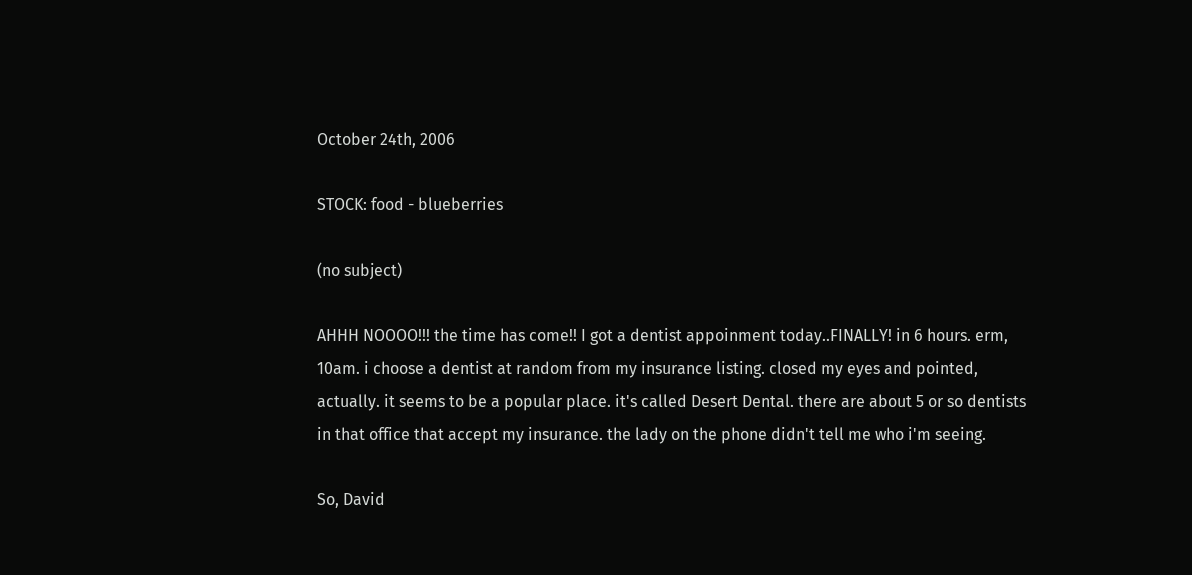October 24th, 2006

STOCK: food - blueberries

(no subject)

AHHH NOOOO!!! the time has come!! I got a dentist appoinment today..FINALLY! in 6 hours. erm, 10am. i choose a dentist at random from my insurance listing. closed my eyes and pointed, actually. it seems to be a popular place. it's called Desert Dental. there are about 5 or so dentists in that office that accept my insurance. the lady on the phone didn't tell me who i'm seeing.

So, David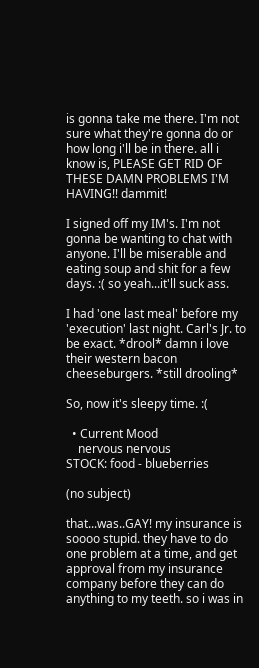is gonna take me there. I'm not sure what they're gonna do or how long i'll be in there. all i know is, PLEASE GET RID OF THESE DAMN PROBLEMS I'M HAVING!! dammit!

I signed off my IM's. I'm not gonna be wanting to chat with anyone. I'll be miserable and eating soup and shit for a few days. :( so yeah...it'll suck ass.

I had 'one last meal' before my 'execution' last night. Carl's Jr. to be exact. *drool* damn i love their western bacon cheeseburgers. *still drooling*

So, now it's sleepy time. :(

  • Current Mood
    nervous nervous
STOCK: food - blueberries

(no subject)

that...was..GAY! my insurance is soooo stupid. they have to do one problem at a time, and get approval from my insurance company before they can do anything to my teeth. so i was in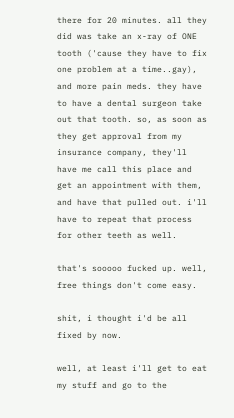there for 20 minutes. all they did was take an x-ray of ONE tooth ('cause they have to fix one problem at a time..gay), and more pain meds. they have to have a dental surgeon take out that tooth. so, as soon as they get approval from my insurance company, they'll have me call this place and get an appointment with them, and have that pulled out. i'll have to repeat that process for other teeth as well.

that's sooooo fucked up. well, free things don't come easy.

shit, i thought i'd be all fixed by now.

well, at least i'll get to eat my stuff and go to the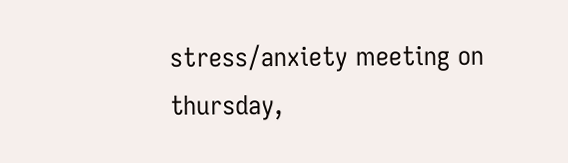stress/anxiety meeting on thursday,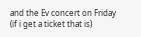and the Ev concert on Friday (if i get a ticket that is)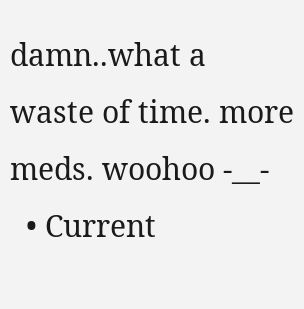damn..what a waste of time. more meds. woohoo -__-
  • Current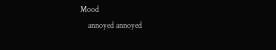Mood
    annoyed annoyed